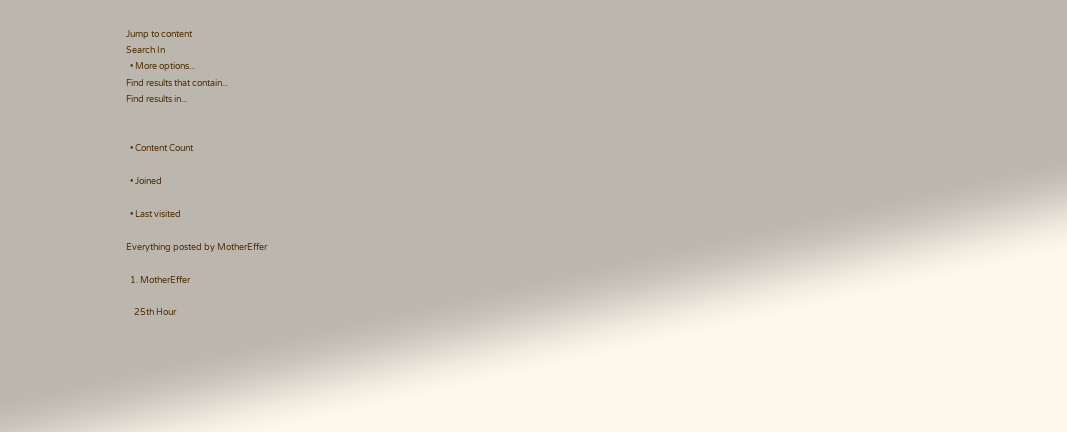Jump to content
Search In
  • More options...
Find results that contain...
Find results in...


  • Content Count

  • Joined

  • Last visited

Everything posted by MotherEffer

  1. MotherEffer

    25th Hour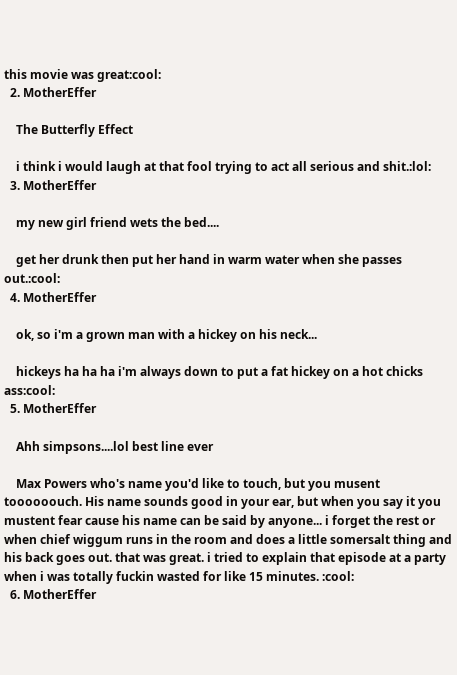this movie was great:cool:
  2. MotherEffer

    The Butterfly Effect

    i think i would laugh at that fool trying to act all serious and shit.:lol:
  3. MotherEffer

    my new girl friend wets the bed....

    get her drunk then put her hand in warm water when she passes out.:cool:
  4. MotherEffer

    ok, so i'm a grown man with a hickey on his neck...

    hickeys ha ha ha i'm always down to put a fat hickey on a hot chicks ass:cool:
  5. MotherEffer

    Ahh simpsons....lol best line ever

    Max Powers who's name you'd like to touch, but you musent toooooouch. His name sounds good in your ear, but when you say it you mustent fear cause his name can be said by anyone... i forget the rest or when chief wiggum runs in the room and does a little somersalt thing and his back goes out. that was great. i tried to explain that episode at a party when i was totally fuckin wasted for like 15 minutes. :cool:
  6. MotherEffer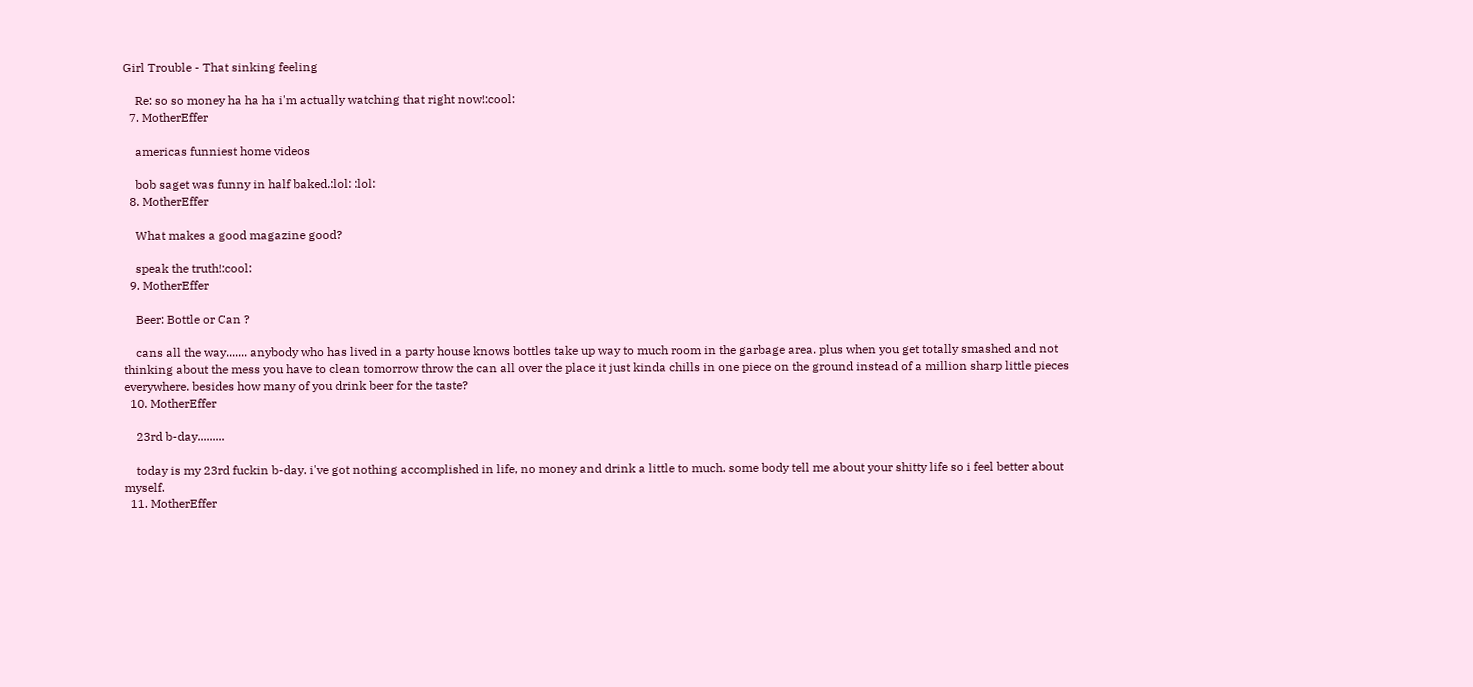Girl Trouble - That sinking feeling

    Re: so so money ha ha ha i'm actually watching that right now!:cool:
  7. MotherEffer

    americas funniest home videos

    bob saget was funny in half baked.:lol: :lol:
  8. MotherEffer

    What makes a good magazine good?

    speak the truth!:cool:
  9. MotherEffer

    Beer: Bottle or Can ?

    cans all the way....... anybody who has lived in a party house knows bottles take up way to much room in the garbage area. plus when you get totally smashed and not thinking about the mess you have to clean tomorrow throw the can all over the place it just kinda chills in one piece on the ground instead of a million sharp little pieces everywhere. besides how many of you drink beer for the taste?
  10. MotherEffer

    23rd b-day.........

    today is my 23rd fuckin b-day. i've got nothing accomplished in life, no money and drink a little to much. some body tell me about your shitty life so i feel better about myself.
  11. MotherEffer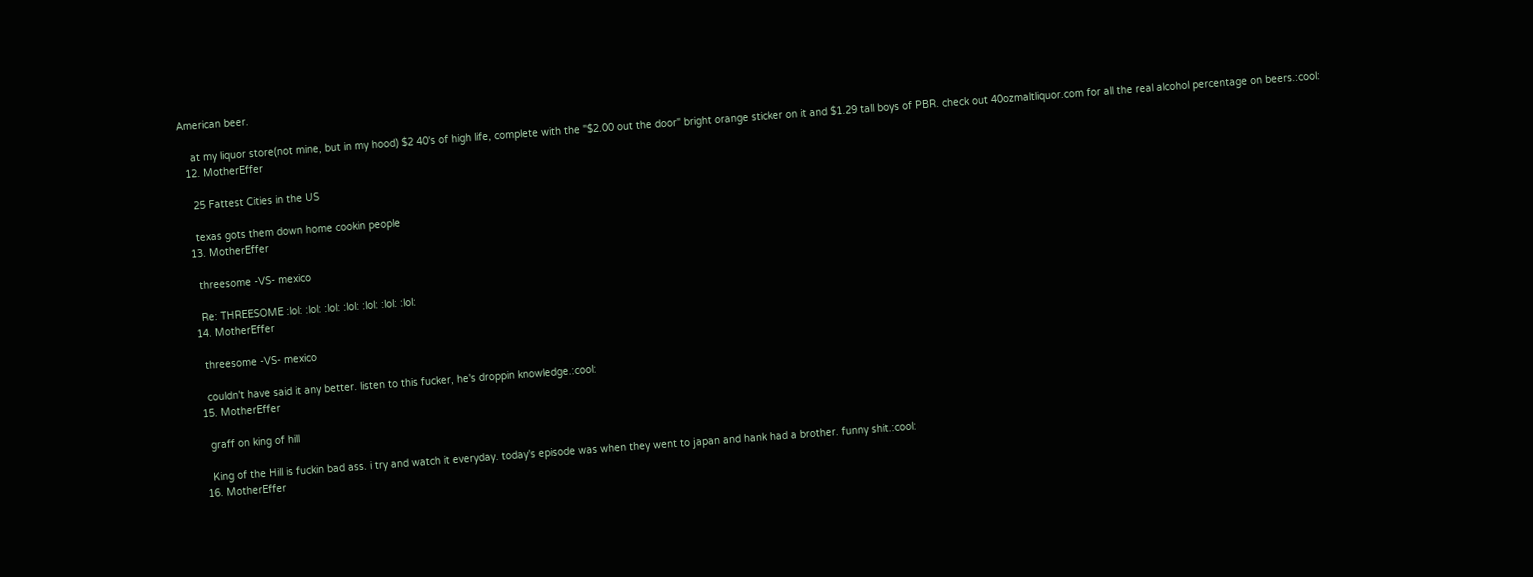American beer.

    at my liquor store(not mine, but in my hood) $2 40's of high life, complete with the "$2.00 out the door" bright orange sticker on it and $1.29 tall boys of PBR. check out 40ozmaltliquor.com for all the real alcohol percentage on beers.:cool:
  12. MotherEffer

    25 Fattest Cities in the US

    texas gots them down home cookin people
  13. MotherEffer

    threesome -VS- mexico

    Re: THREESOME :lol: :lol: :lol: :lol: :lol: :lol: :lol:
  14. MotherEffer

    threesome -VS- mexico

    couldn't have said it any better. listen to this fucker, he's droppin knowledge.:cool:
  15. MotherEffer

    graff on king of hill

    King of the Hill is fuckin bad ass. i try and watch it everyday. today's episode was when they went to japan and hank had a brother. funny shit.:cool:
  16. MotherEffer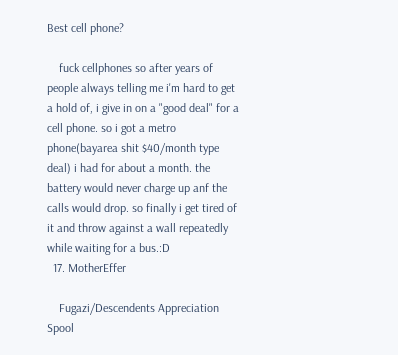Best cell phone?

    fuck cellphones so after years of people always telling me i'm hard to get a hold of, i give in on a "good deal" for a cell phone. so i got a metro phone(bayarea shit $40/month type deal) i had for about a month. the battery would never charge up anf the calls would drop. so finally i get tired of it and throw against a wall repeatedly while waiting for a bus.:D
  17. MotherEffer

    Fugazi/Descendents Appreciation Spool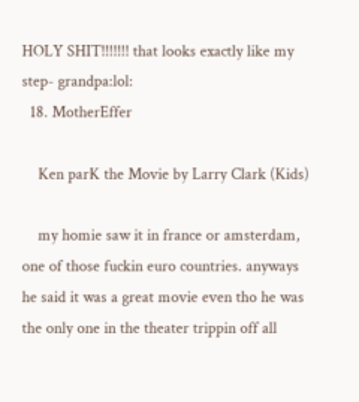HOLY SHIT!!!!!!! that looks exactly like my step- grandpa:lol:
  18. MotherEffer

    Ken parK the Movie by Larry Clark (Kids)

    my homie saw it in france or amsterdam, one of those fuckin euro countries. anyways he said it was a great movie even tho he was the only one in the theater trippin off all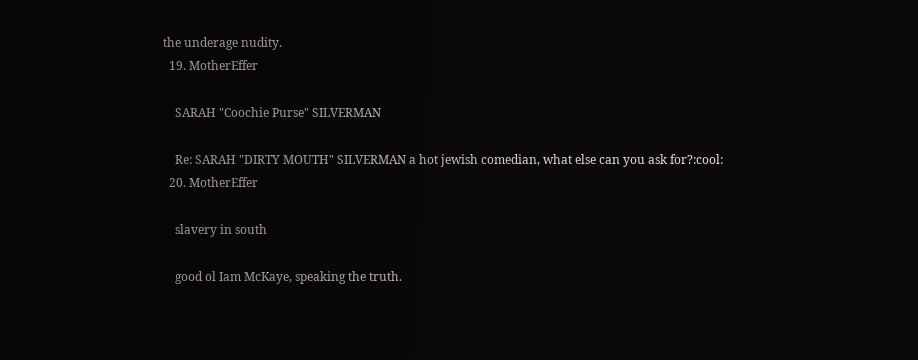the underage nudity.
  19. MotherEffer

    SARAH "Coochie Purse" SILVERMAN

    Re: SARAH "DIRTY MOUTH" SILVERMAN a hot jewish comedian, what else can you ask for?:cool:
  20. MotherEffer

    slavery in south

    good ol Iam McKaye, speaking the truth.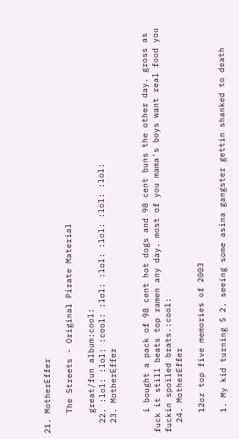21. MotherEffer

    The Streets - Original Pirate Material

    great/fun album:cool:
  22. :lol: :lol: :cool: :lol: :lol: :lol: :lol: :lol:
  23. MotherEffer


    i bought a pack of 98 cent hot dogs and 98 cent buns the other day. gross as fuck it still beats top ramen any day. most of you mama's boys want real food you fuckin spoiled brats.:cool:
  24. MotherEffer

    12oz top five memories of 2003

    1. My kid turning 5 2. seeing some asina gangster gettin shanked to death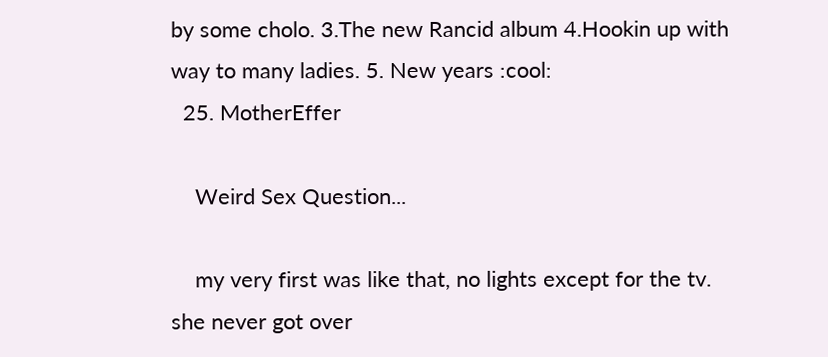by some cholo. 3.The new Rancid album 4.Hookin up with way to many ladies. 5. New years :cool:
  25. MotherEffer

    Weird Sex Question...

    my very first was like that, no lights except for the tv. she never got over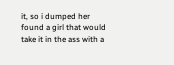it, so i dumped her found a girl that would take it in the ass with a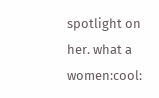spotlight on her. what a women:cool: